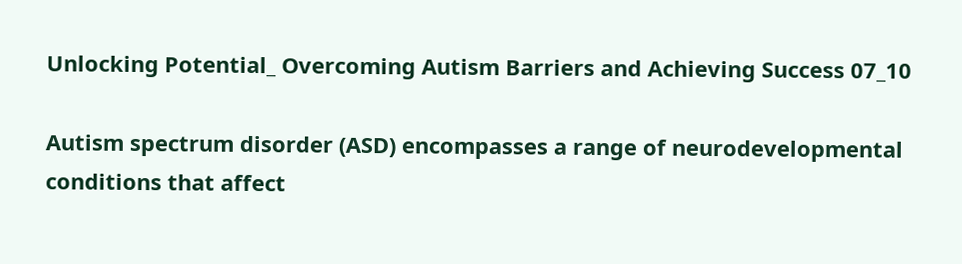Unlocking Potential_ Overcoming Autism Barriers and Achieving Success 07_10

Autism spectrum disorder (ASD) encompasses a range of neurodevelopmental conditions that affect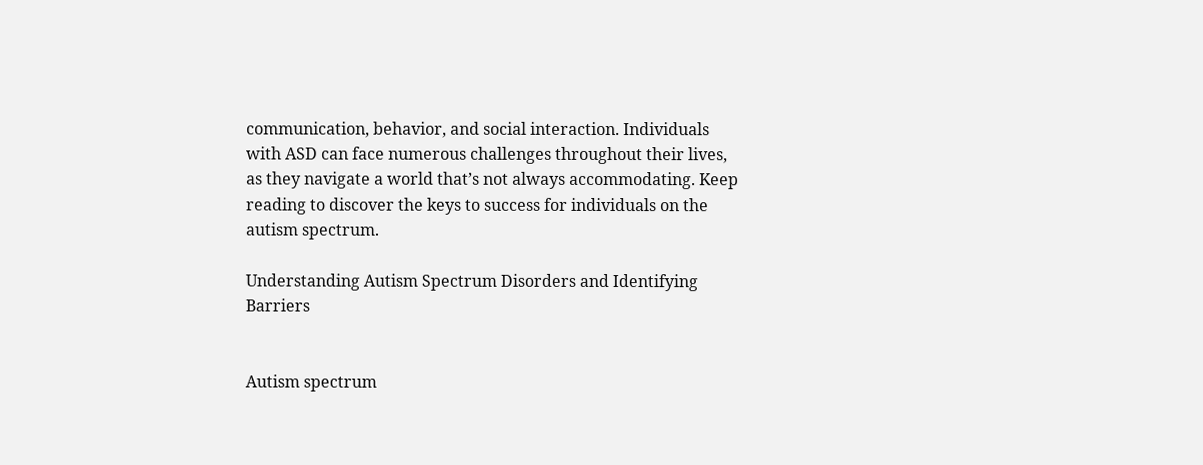communication, behavior, and social interaction. Individuals with ASD can face numerous challenges throughout their lives, as they navigate a world that’s not always accommodating. Keep reading to discover the keys to success for individuals on the autism spectrum.

Understanding Autism Spectrum Disorders and Identifying Barriers


Autism spectrum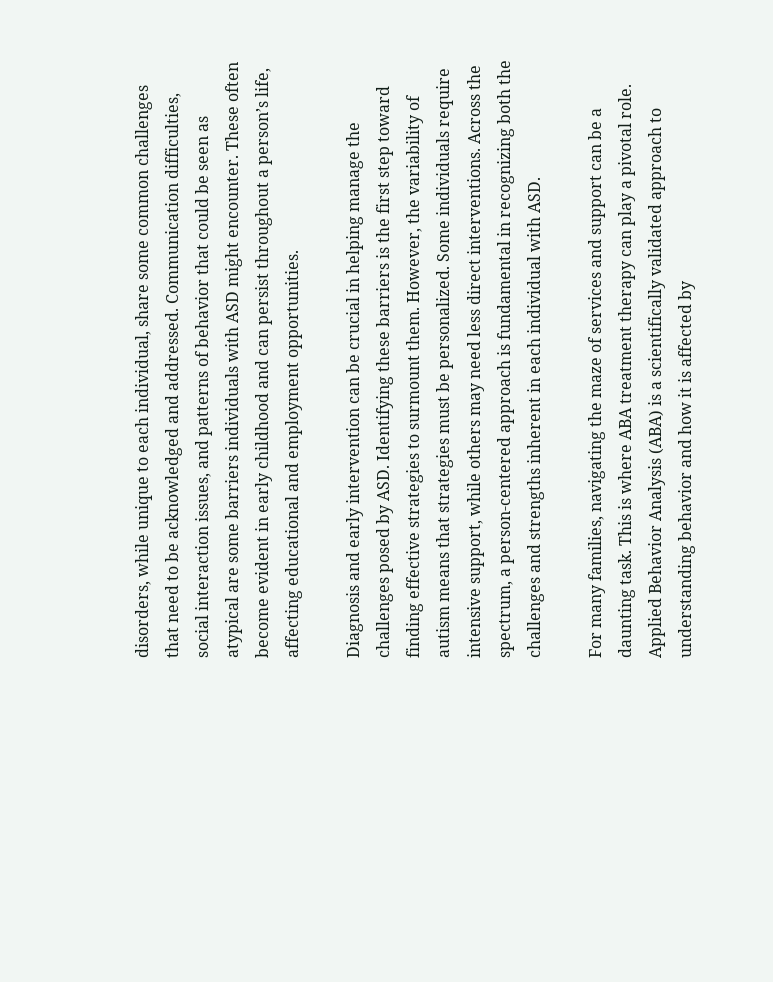disorders, while unique to each individual, share some common challenges that need to be acknowledged and addressed. Communication difficulties, social interaction issues, and patterns of behavior that could be seen as atypical are some barriers individuals with ASD might encounter. These often become evident in early childhood and can persist throughout a person’s life, affecting educational and employment opportunities.

Diagnosis and early intervention can be crucial in helping manage the challenges posed by ASD. Identifying these barriers is the first step toward finding effective strategies to surmount them. However, the variability of autism means that strategies must be personalized. Some individuals require intensive support, while others may need less direct interventions. Across the spectrum, a person-centered approach is fundamental in recognizing both the challenges and strengths inherent in each individual with ASD.

For many families, navigating the maze of services and support can be a daunting task. This is where ABA treatment therapy can play a pivotal role. Applied Behavior Analysis (ABA) is a scientifically validated approach to understanding behavior and how it is affected by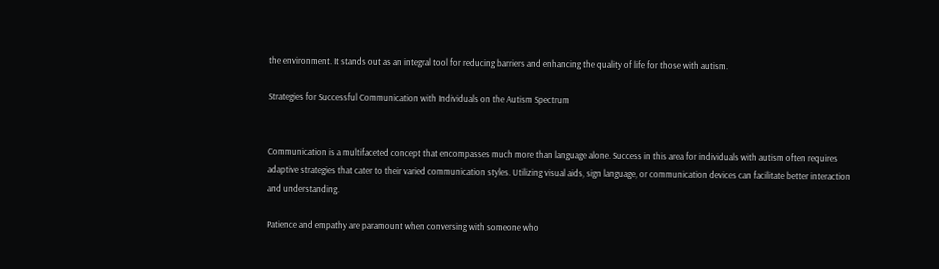the environment. It stands out as an integral tool for reducing barriers and enhancing the quality of life for those with autism.

Strategies for Successful Communication with Individuals on the Autism Spectrum


Communication is a multifaceted concept that encompasses much more than language alone. Success in this area for individuals with autism often requires adaptive strategies that cater to their varied communication styles. Utilizing visual aids, sign language, or communication devices can facilitate better interaction and understanding.

Patience and empathy are paramount when conversing with someone who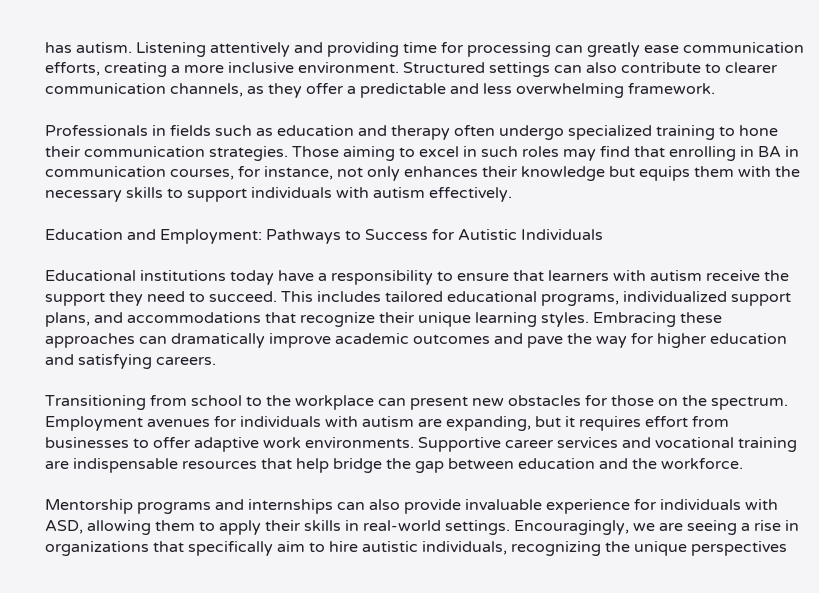has autism. Listening attentively and providing time for processing can greatly ease communication efforts, creating a more inclusive environment. Structured settings can also contribute to clearer communication channels, as they offer a predictable and less overwhelming framework.

Professionals in fields such as education and therapy often undergo specialized training to hone their communication strategies. Those aiming to excel in such roles may find that enrolling in BA in communication courses, for instance, not only enhances their knowledge but equips them with the necessary skills to support individuals with autism effectively.

Education and Employment: Pathways to Success for Autistic Individuals

Educational institutions today have a responsibility to ensure that learners with autism receive the support they need to succeed. This includes tailored educational programs, individualized support plans, and accommodations that recognize their unique learning styles. Embracing these approaches can dramatically improve academic outcomes and pave the way for higher education and satisfying careers.

Transitioning from school to the workplace can present new obstacles for those on the spectrum. Employment avenues for individuals with autism are expanding, but it requires effort from businesses to offer adaptive work environments. Supportive career services and vocational training are indispensable resources that help bridge the gap between education and the workforce.

Mentorship programs and internships can also provide invaluable experience for individuals with ASD, allowing them to apply their skills in real-world settings. Encouragingly, we are seeing a rise in organizations that specifically aim to hire autistic individuals, recognizing the unique perspectives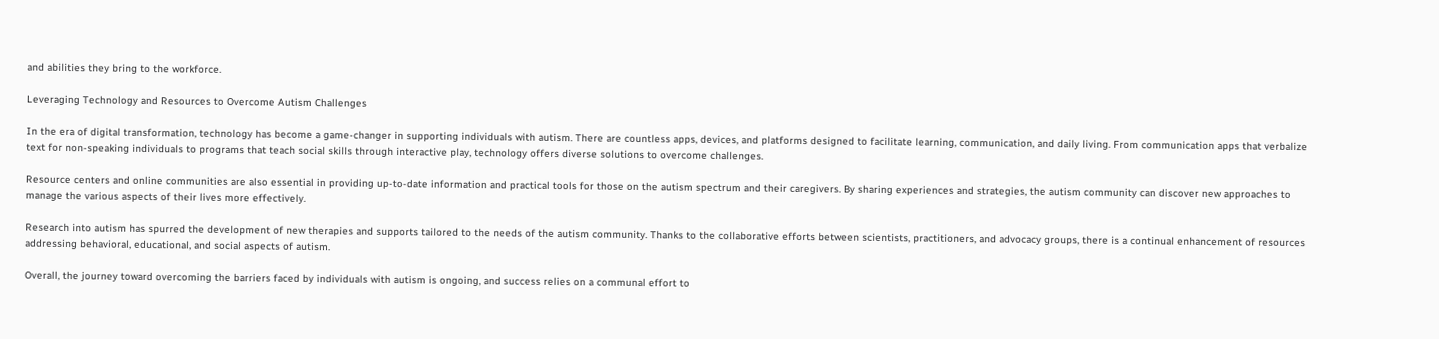and abilities they bring to the workforce.

Leveraging Technology and Resources to Overcome Autism Challenges

In the era of digital transformation, technology has become a game-changer in supporting individuals with autism. There are countless apps, devices, and platforms designed to facilitate learning, communication, and daily living. From communication apps that verbalize text for non-speaking individuals to programs that teach social skills through interactive play, technology offers diverse solutions to overcome challenges.

Resource centers and online communities are also essential in providing up-to-date information and practical tools for those on the autism spectrum and their caregivers. By sharing experiences and strategies, the autism community can discover new approaches to manage the various aspects of their lives more effectively.

Research into autism has spurred the development of new therapies and supports tailored to the needs of the autism community. Thanks to the collaborative efforts between scientists, practitioners, and advocacy groups, there is a continual enhancement of resources addressing behavioral, educational, and social aspects of autism.

Overall, the journey toward overcoming the barriers faced by individuals with autism is ongoing, and success relies on a communal effort to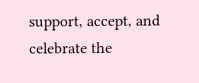support, accept, and celebrate the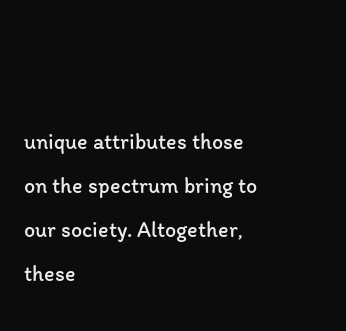unique attributes those on the spectrum bring to our society. Altogether, these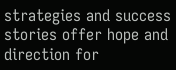strategies and success stories offer hope and direction for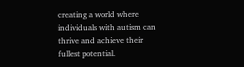creating a world where individuals with autism can thrive and achieve their fullest potential.